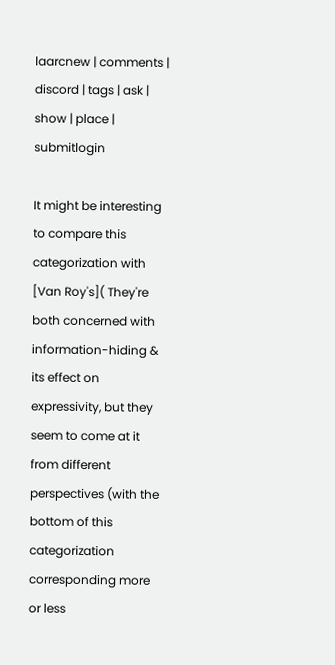laarcnew | comments | discord | tags | ask | show | place | submitlogin

It might be interesting to compare this categorization with [Van Roy's]( They're both concerned with information-hiding & its effect on expressivity, but they seem to come at it from different perspectives (with the bottom of this categorization corresponding more or less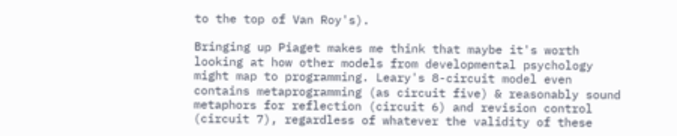to the top of Van Roy's).

Bringing up Piaget makes me think that maybe it's worth looking at how other models from developmental psychology might map to programming. Leary's 8-circuit model even contains metaprogramming (as circuit five) & reasonably sound metaphors for reflection (circuit 6) and revision control (circuit 7), regardless of whatever the validity of these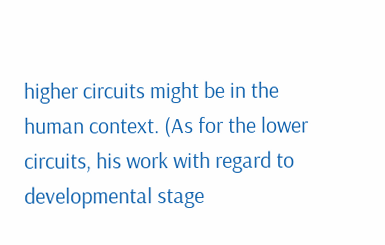higher circuits might be in the human context. (As for the lower circuits, his work with regard to developmental stage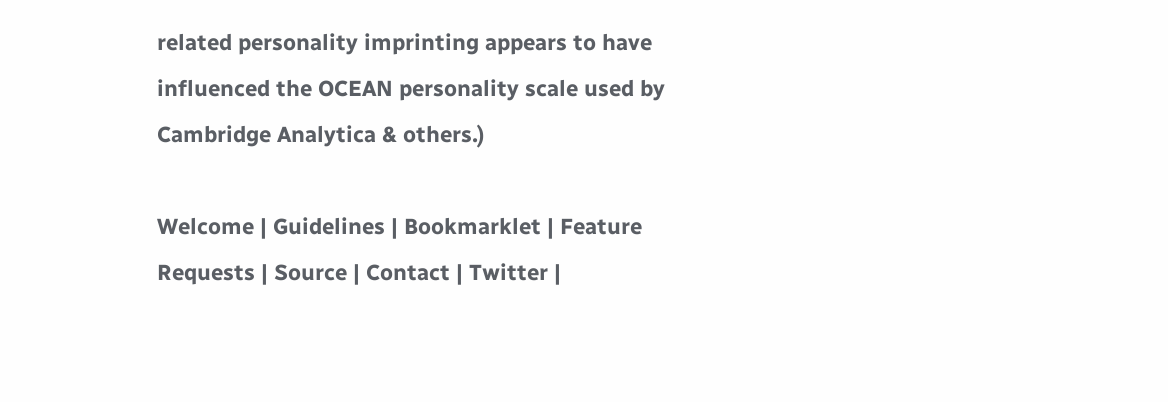related personality imprinting appears to have influenced the OCEAN personality scale used by Cambridge Analytica & others.)

Welcome | Guidelines | Bookmarklet | Feature Requests | Source | Contact | Twitter |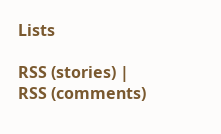Lists

RSS (stories) | RSS (comments)